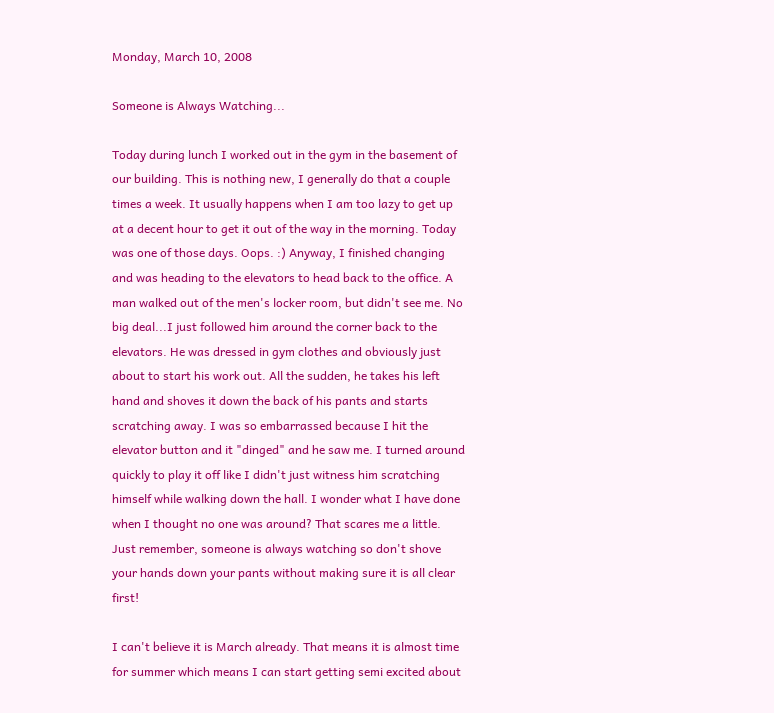Monday, March 10, 2008

Someone is Always Watching...

Today during lunch I worked out in the gym in the basement of our building. This is nothing new, I generally do that a couple times a week. It usually happens when I am too lazy to get up at a decent hour to get it out of the way in the morning. Today was one of those days. Oops. :) Anyway, I finished changing and was heading to the elevators to head back to the office. A man walked out of the men's locker room, but didn't see me. No big deal...I just followed him around the corner back to the elevators. He was dressed in gym clothes and obviously just about to start his work out. All the sudden, he takes his left hand and shoves it down the back of his pants and starts scratching away. I was so embarrassed because I hit the elevator button and it "dinged" and he saw me. I turned around quickly to play it off like I didn't just witness him scratching himself while walking down the hall. I wonder what I have done when I thought no one was around? That scares me a little. Just remember, someone is always watching so don't shove your hands down your pants without making sure it is all clear first!

I can't believe it is March already. That means it is almost time for summer which means I can start getting semi excited about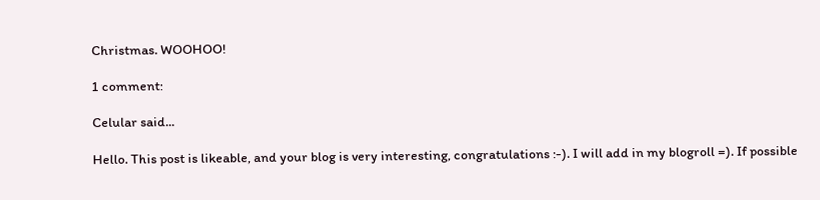Christmas. WOOHOO!

1 comment:

Celular said...

Hello. This post is likeable, and your blog is very interesting, congratulations :-). I will add in my blogroll =). If possible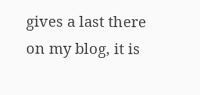gives a last there on my blog, it is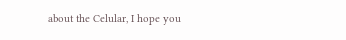about the Celular, I hope you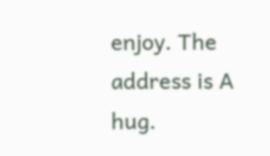enjoy. The address is A hug.